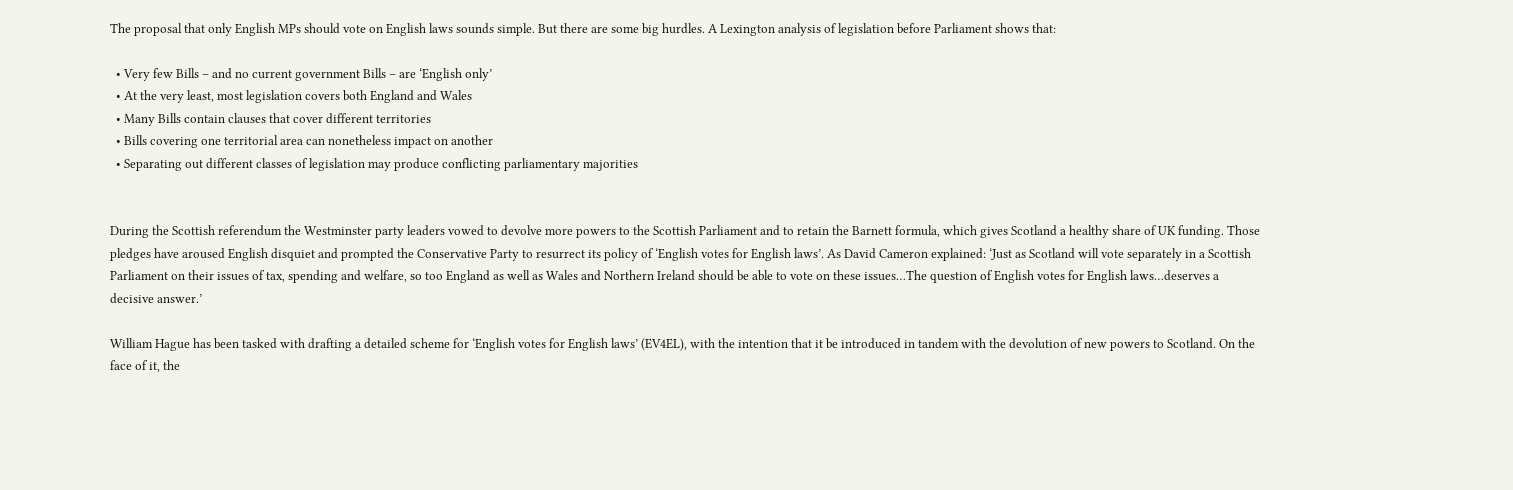The proposal that only English MPs should vote on English laws sounds simple. But there are some big hurdles. A Lexington analysis of legislation before Parliament shows that:

  • Very few Bills – and no current government Bills – are ‘English only’
  • At the very least, most legislation covers both England and Wales
  • Many Bills contain clauses that cover different territories
  • Bills covering one territorial area can nonetheless impact on another
  • Separating out different classes of legislation may produce conflicting parliamentary majorities


During the Scottish referendum the Westminster party leaders vowed to devolve more powers to the Scottish Parliament and to retain the Barnett formula, which gives Scotland a healthy share of UK funding. Those pledges have aroused English disquiet and prompted the Conservative Party to resurrect its policy of ‘English votes for English laws’. As David Cameron explained: ‘Just as Scotland will vote separately in a Scottish Parliament on their issues of tax, spending and welfare, so too England as well as Wales and Northern Ireland should be able to vote on these issues…The question of English votes for English laws…deserves a decisive answer.’

William Hague has been tasked with drafting a detailed scheme for ‘English votes for English laws’ (EV4EL), with the intention that it be introduced in tandem with the devolution of new powers to Scotland. On the face of it, the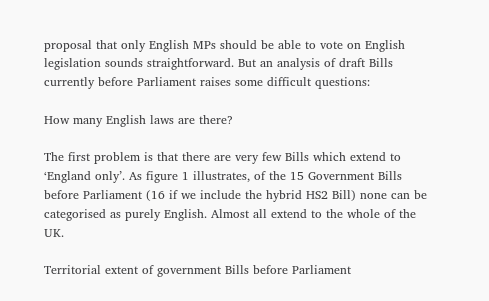proposal that only English MPs should be able to vote on English legislation sounds straightforward. But an analysis of draft Bills currently before Parliament raises some difficult questions:

How many English laws are there?

The first problem is that there are very few Bills which extend to ‘England only’. As figure 1 illustrates, of the 15 Government Bills before Parliament (16 if we include the hybrid HS2 Bill) none can be categorised as purely English. Almost all extend to the whole of the UK.

Territorial extent of government Bills before Parliament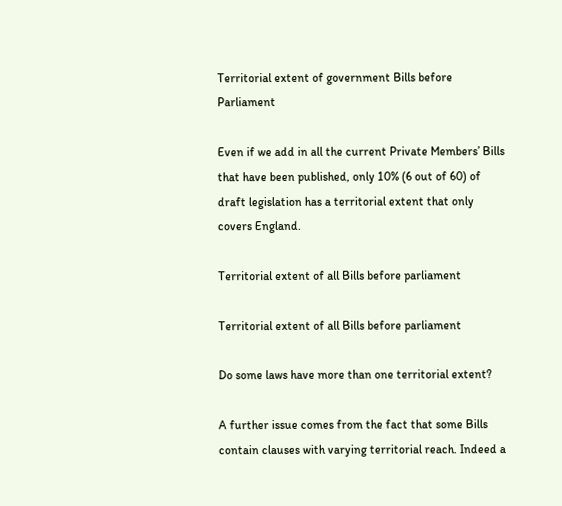Territorial extent of government Bills before Parliament

Even if we add in all the current Private Members’ Bills that have been published, only 10% (6 out of 60) of draft legislation has a territorial extent that only covers England.

Territorial extent of all Bills before parliament

Territorial extent of all Bills before parliament

Do some laws have more than one territorial extent?

A further issue comes from the fact that some Bills contain clauses with varying territorial reach. Indeed a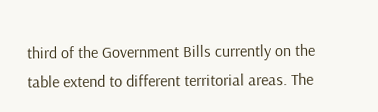third of the Government Bills currently on the table extend to different territorial areas. The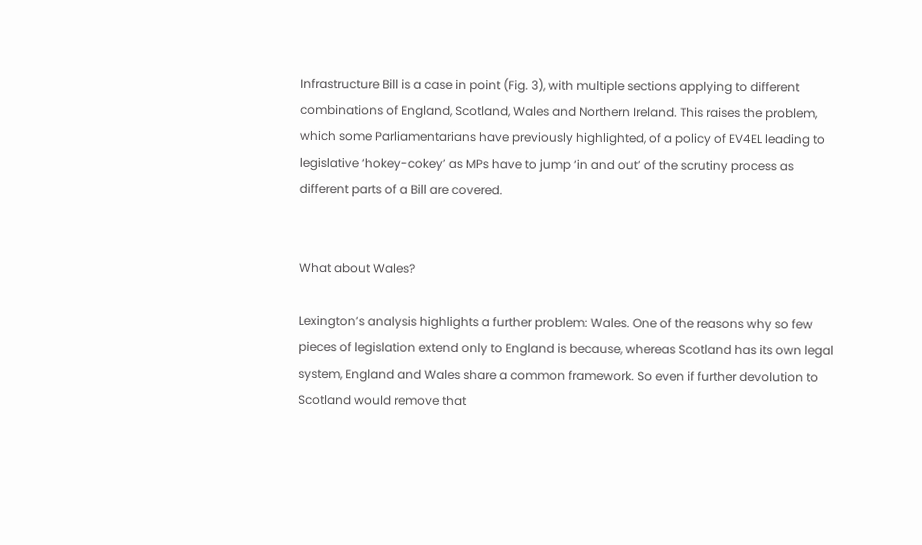Infrastructure Bill is a case in point (Fig. 3), with multiple sections applying to different combinations of England, Scotland, Wales and Northern Ireland. This raises the problem, which some Parliamentarians have previously highlighted, of a policy of EV4EL leading to legislative ‘hokey-cokey’ as MPs have to jump ‘in and out’ of the scrutiny process as different parts of a Bill are covered.


What about Wales?

Lexington’s analysis highlights a further problem: Wales. One of the reasons why so few pieces of legislation extend only to England is because, whereas Scotland has its own legal system, England and Wales share a common framework. So even if further devolution to Scotland would remove that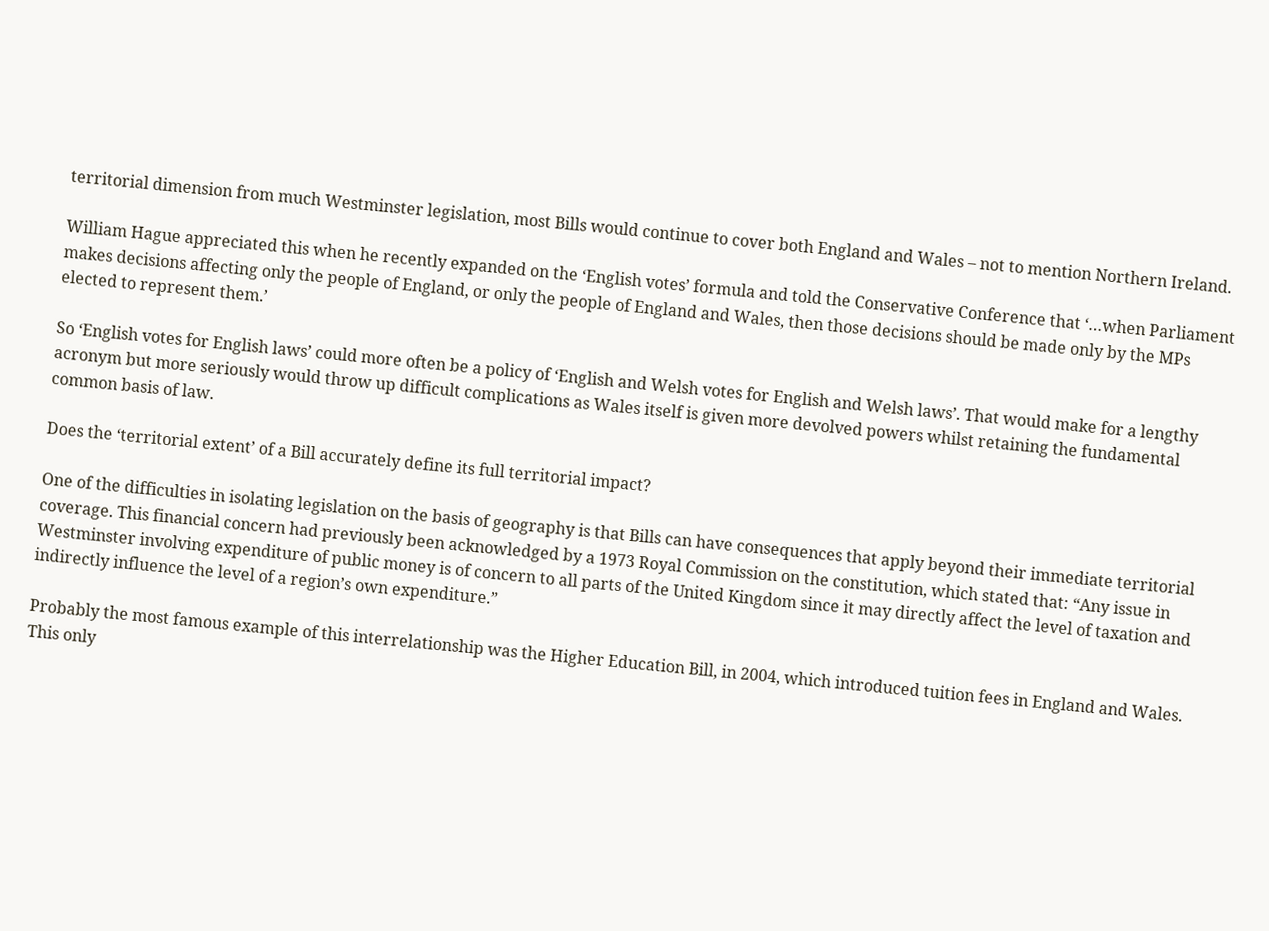territorial dimension from much Westminster legislation, most Bills would continue to cover both England and Wales – not to mention Northern Ireland.

William Hague appreciated this when he recently expanded on the ‘English votes’ formula and told the Conservative Conference that ‘…when Parliament makes decisions affecting only the people of England, or only the people of England and Wales, then those decisions should be made only by the MPs elected to represent them.’

So ‘English votes for English laws’ could more often be a policy of ‘English and Welsh votes for English and Welsh laws’. That would make for a lengthy acronym but more seriously would throw up difficult complications as Wales itself is given more devolved powers whilst retaining the fundamental common basis of law.

Does the ‘territorial extent’ of a Bill accurately define its full territorial impact?

One of the difficulties in isolating legislation on the basis of geography is that Bills can have consequences that apply beyond their immediate territorial coverage. This financial concern had previously been acknowledged by a 1973 Royal Commission on the constitution, which stated that: “Any issue in Westminster involving expenditure of public money is of concern to all parts of the United Kingdom since it may directly affect the level of taxation and indirectly influence the level of a region’s own expenditure.”

Probably the most famous example of this interrelationship was the Higher Education Bill, in 2004, which introduced tuition fees in England and Wales. This only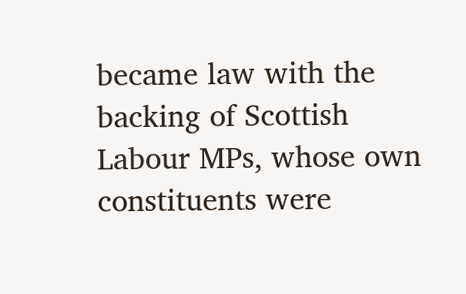became law with the backing of Scottish Labour MPs, whose own constituents were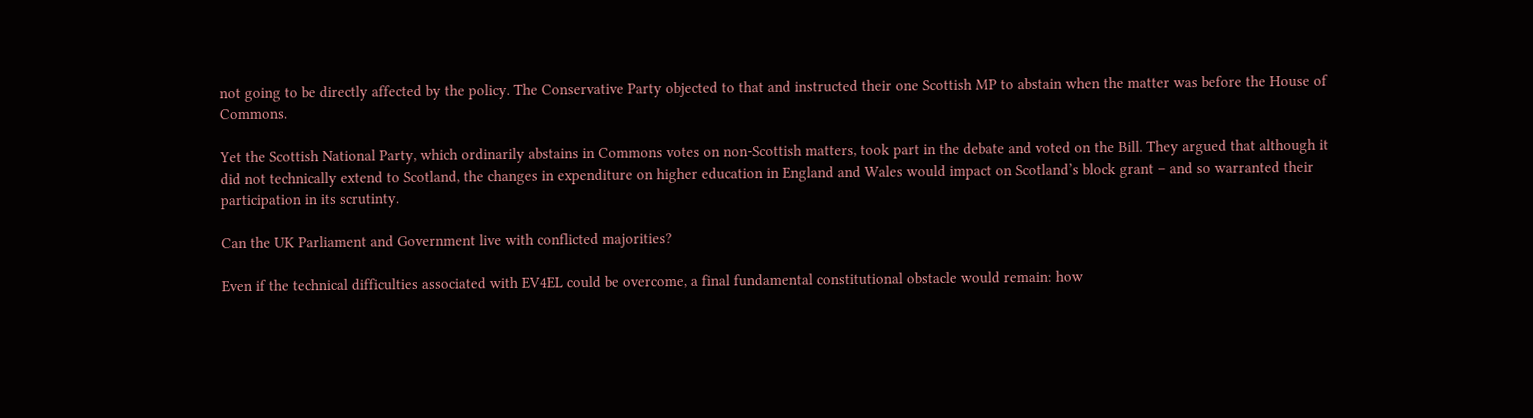not going to be directly affected by the policy. The Conservative Party objected to that and instructed their one Scottish MP to abstain when the matter was before the House of Commons.

Yet the Scottish National Party, which ordinarily abstains in Commons votes on non-Scottish matters, took part in the debate and voted on the Bill. They argued that although it did not technically extend to Scotland, the changes in expenditure on higher education in England and Wales would impact on Scotland’s block grant – and so warranted their participation in its scrutinty.

Can the UK Parliament and Government live with conflicted majorities?

Even if the technical difficulties associated with EV4EL could be overcome, a final fundamental constitutional obstacle would remain: how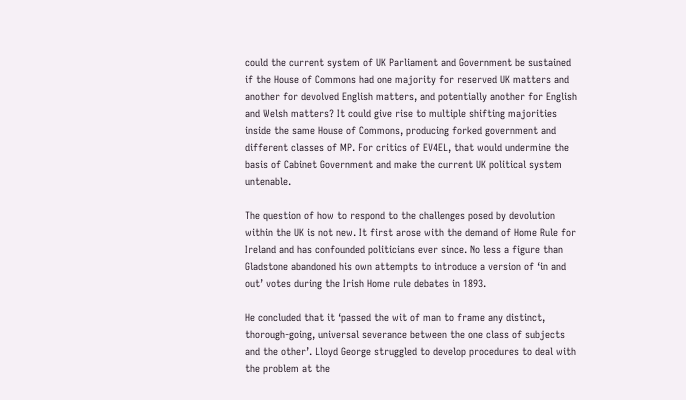could the current system of UK Parliament and Government be sustained if the House of Commons had one majority for reserved UK matters and another for devolved English matters, and potentially another for English and Welsh matters? It could give rise to multiple shifting majorities inside the same House of Commons, producing forked government and different classes of MP. For critics of EV4EL, that would undermine the basis of Cabinet Government and make the current UK political system untenable.

The question of how to respond to the challenges posed by devolution within the UK is not new. It first arose with the demand of Home Rule for Ireland and has confounded politicians ever since. No less a figure than Gladstone abandoned his own attempts to introduce a version of ‘in and out’ votes during the Irish Home rule debates in 1893.

He concluded that it ‘passed the wit of man to frame any distinct, thorough-going, universal severance between the one class of subjects and the other’. Lloyd George struggled to develop procedures to deal with the problem at the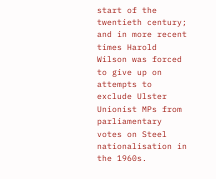start of the twentieth century; and in more recent times Harold Wilson was forced to give up on attempts to exclude Ulster Unionist MPs from parliamentary votes on Steel nationalisation in the 1960s.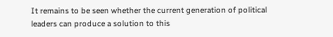It remains to be seen whether the current generation of political leaders can produce a solution to this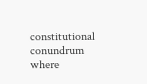constitutional conundrum where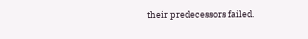their predecessors failed.